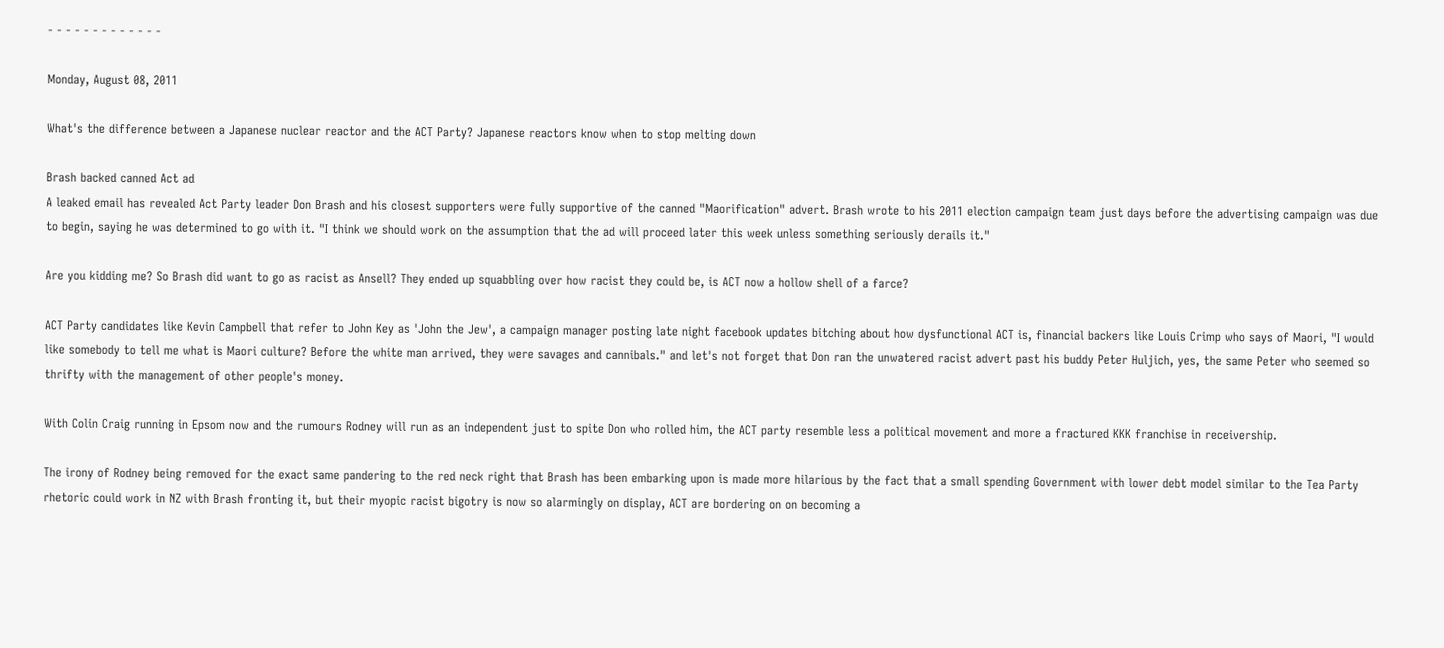- - - - - - - - - - - - -

Monday, August 08, 2011

What's the difference between a Japanese nuclear reactor and the ACT Party? Japanese reactors know when to stop melting down

Brash backed canned Act ad
A leaked email has revealed Act Party leader Don Brash and his closest supporters were fully supportive of the canned "Maorification" advert. Brash wrote to his 2011 election campaign team just days before the advertising campaign was due to begin, saying he was determined to go with it. "I think we should work on the assumption that the ad will proceed later this week unless something seriously derails it."

Are you kidding me? So Brash did want to go as racist as Ansell? They ended up squabbling over how racist they could be, is ACT now a hollow shell of a farce?

ACT Party candidates like Kevin Campbell that refer to John Key as 'John the Jew', a campaign manager posting late night facebook updates bitching about how dysfunctional ACT is, financial backers like Louis Crimp who says of Maori, "I would like somebody to tell me what is Maori culture? Before the white man arrived, they were savages and cannibals." and let's not forget that Don ran the unwatered racist advert past his buddy Peter Huljich, yes, the same Peter who seemed so thrifty with the management of other people's money.

With Colin Craig running in Epsom now and the rumours Rodney will run as an independent just to spite Don who rolled him, the ACT party resemble less a political movement and more a fractured KKK franchise in receivership.

The irony of Rodney being removed for the exact same pandering to the red neck right that Brash has been embarking upon is made more hilarious by the fact that a small spending Government with lower debt model similar to the Tea Party rhetoric could work in NZ with Brash fronting it, but their myopic racist bigotry is now so alarmingly on display, ACT are bordering on on becoming a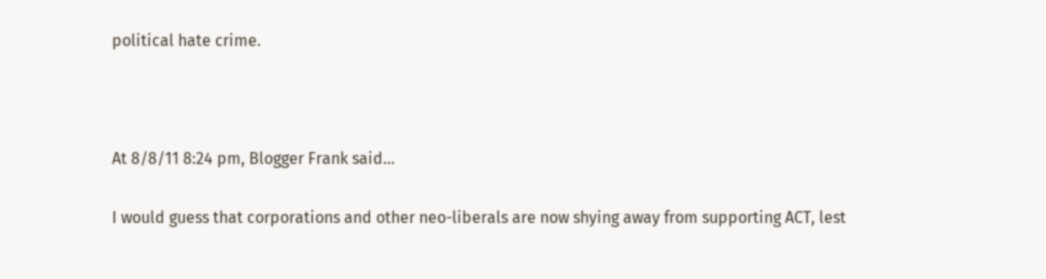political hate crime.



At 8/8/11 8:24 pm, Blogger Frank said...

I would guess that corporations and other neo-liberals are now shying away from supporting ACT, lest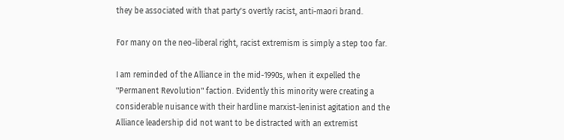they be associated with that party's overtly racist, anti-maori brand.

For many on the neo-liberal right, racist extremism is simply a step too far.

I am reminded of the Alliance in the mid-1990s, when it expelled the "Permanent Revolution" faction. Evidently this minority were creating a considerable nuisance with their hardline marxist-leninist agitation and the Alliance leadership did not want to be distracted with an extremist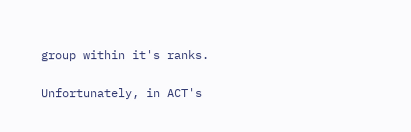group within it's ranks.

Unfortunately, in ACT's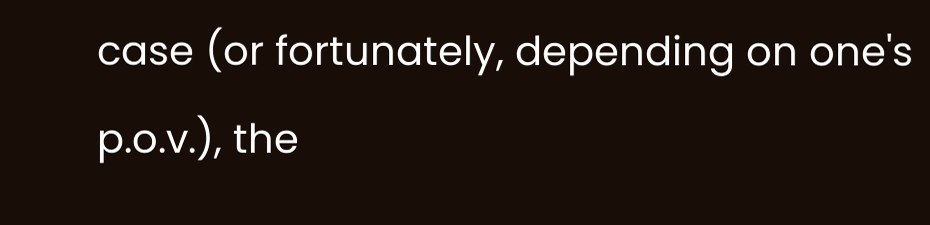case (or fortunately, depending on one's p.o.v.), the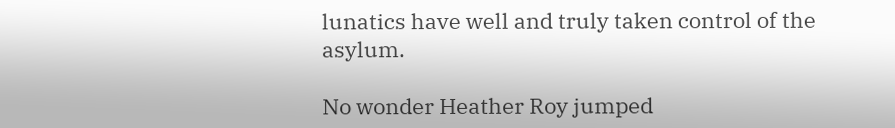lunatics have well and truly taken control of the asylum.

No wonder Heather Roy jumped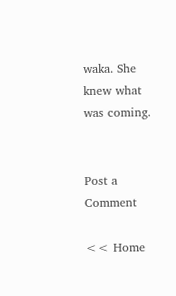waka. She knew what was coming.


Post a Comment

<< Home